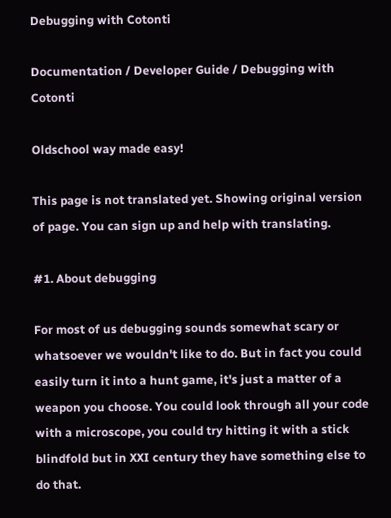Debugging with Cotonti

Documentation / Developer Guide / Debugging with Cotonti

Oldschool way made easy!

This page is not translated yet. Showing original version of page. You can sign up and help with translating.

#1. About debugging

For most of us debugging sounds somewhat scary or whatsoever we wouldn't like to do. But in fact you could easily turn it into a hunt game, it's just a matter of a weapon you choose. You could look through all your code with a microscope, you could try hitting it with a stick blindfold but in XXI century they have something else to do that.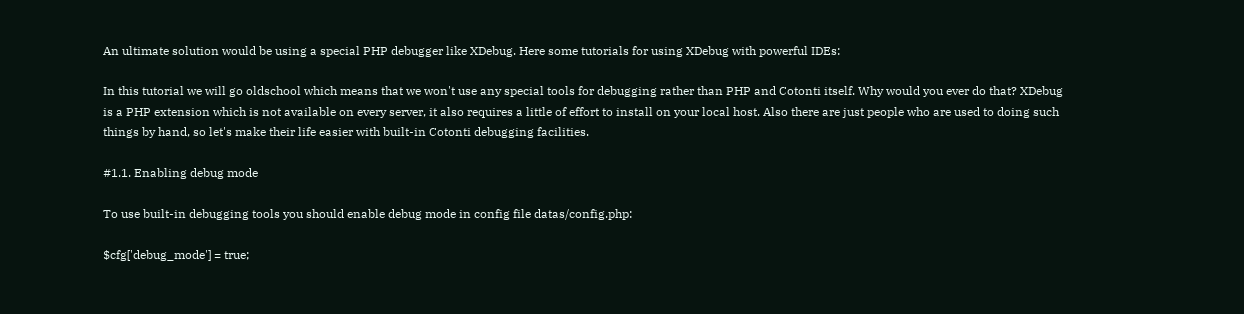An ultimate solution would be using a special PHP debugger like XDebug. Here some tutorials for using XDebug with powerful IDEs:

In this tutorial we will go oldschool which means that we won't use any special tools for debugging rather than PHP and Cotonti itself. Why would you ever do that? XDebug is a PHP extension which is not available on every server, it also requires a little of effort to install on your local host. Also there are just people who are used to doing such things by hand, so let's make their life easier with built-in Cotonti debugging facilities.

#1.1. Enabling debug mode

To use built-in debugging tools you should enable debug mode in config file datas/config.php:

$cfg['debug_mode'] = true;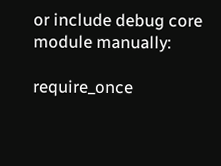or include debug core module manually:

require_once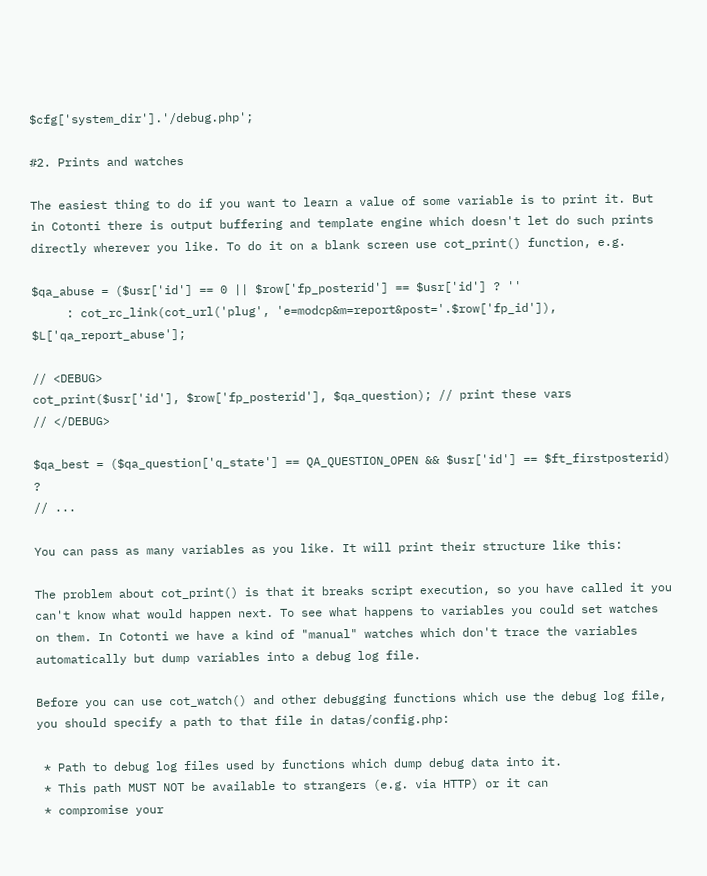$cfg['system_dir'].'/debug.php';

#2. Prints and watches

The easiest thing to do if you want to learn a value of some variable is to print it. But in Cotonti there is output buffering and template engine which doesn't let do such prints directly wherever you like. To do it on a blank screen use cot_print() function, e.g.

$qa_abuse = ($usr['id'] == 0 || $row['fp_posterid'] == $usr['id'] ? ''
     : cot_rc_link(cot_url('plug', 'e=modcp&m=report&post='.$row['fp_id']), $L['qa_report_abuse'];

// <DEBUG>
cot_print($usr['id'], $row['fp_posterid'], $qa_question); // print these vars
// </DEBUG>

$qa_best = ($qa_question['q_state'] == QA_QUESTION_OPEN && $usr['id'] == $ft_firstposterid) ?
// ...

You can pass as many variables as you like. It will print their structure like this:

The problem about cot_print() is that it breaks script execution, so you have called it you can't know what would happen next. To see what happens to variables you could set watches on them. In Cotonti we have a kind of "manual" watches which don't trace the variables automatically but dump variables into a debug log file.

Before you can use cot_watch() and other debugging functions which use the debug log file, you should specify a path to that file in datas/config.php:

 * Path to debug log files used by functions which dump debug data into it.
 * This path MUST NOT be available to strangers (e.g. via HTTP) or it can
 * compromise your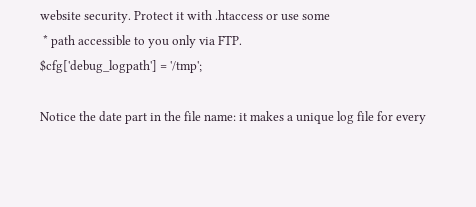website security. Protect it with .htaccess or use some
 * path accessible to you only via FTP.
$cfg['debug_logpath'] = '/tmp';

Notice the date part in the file name: it makes a unique log file for every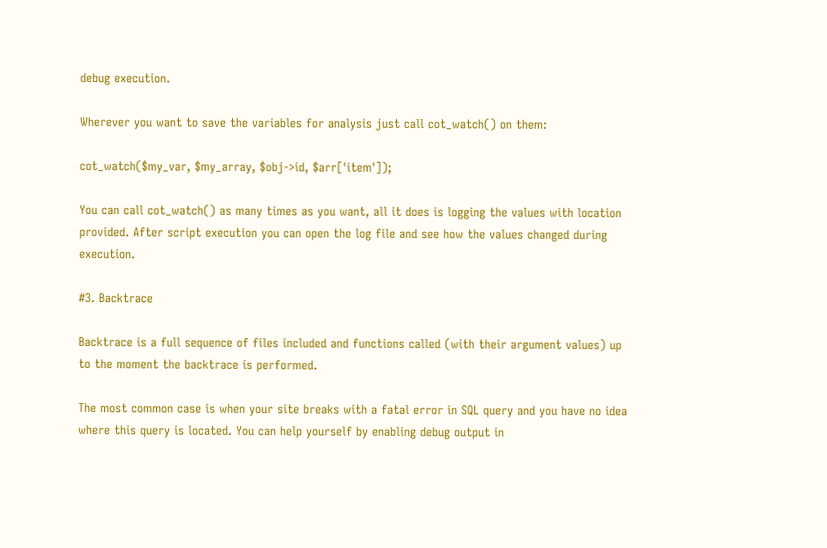debug execution.

Wherever you want to save the variables for analysis just call cot_watch() on them:

cot_watch($my_var, $my_array, $obj->id, $arr['item']);

You can call cot_watch() as many times as you want, all it does is logging the values with location provided. After script execution you can open the log file and see how the values changed during execution.

#3. Backtrace

Backtrace is a full sequence of files included and functions called (with their argument values) up to the moment the backtrace is performed.

The most common case is when your site breaks with a fatal error in SQL query and you have no idea where this query is located. You can help yourself by enabling debug output in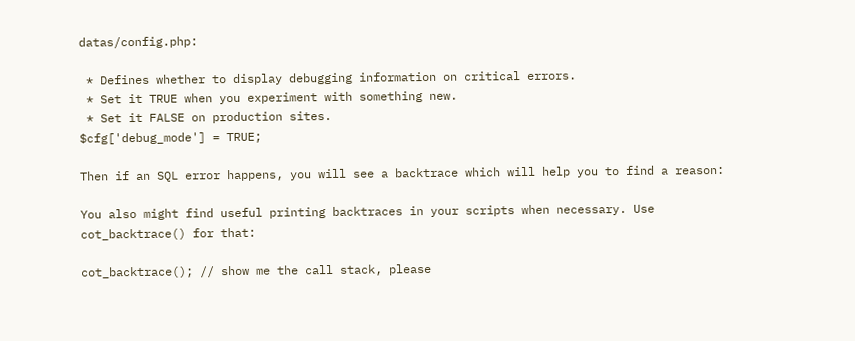datas/config.php:

 * Defines whether to display debugging information on critical errors.
 * Set it TRUE when you experiment with something new.
 * Set it FALSE on production sites.
$cfg['debug_mode'] = TRUE;

Then if an SQL error happens, you will see a backtrace which will help you to find a reason:

You also might find useful printing backtraces in your scripts when necessary. Use cot_backtrace() for that:

cot_backtrace(); // show me the call stack, please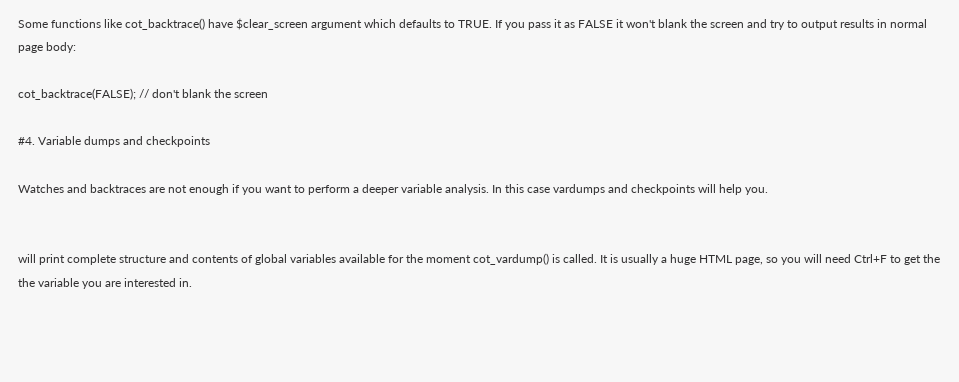Some functions like cot_backtrace() have $clear_screen argument which defaults to TRUE. If you pass it as FALSE it won't blank the screen and try to output results in normal page body:

cot_backtrace(FALSE); // don't blank the screen

#4. Variable dumps and checkpoints

Watches and backtraces are not enough if you want to perform a deeper variable analysis. In this case vardumps and checkpoints will help you.


will print complete structure and contents of global variables available for the moment cot_vardump() is called. It is usually a huge HTML page, so you will need Ctrl+F to get the the variable you are interested in.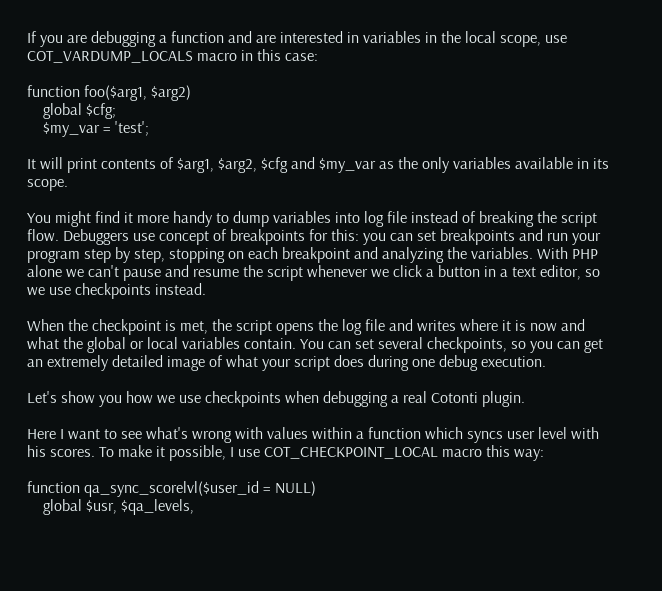If you are debugging a function and are interested in variables in the local scope, use COT_VARDUMP_LOCALS macro in this case:

function foo($arg1, $arg2)
    global $cfg;
    $my_var = 'test';

It will print contents of $arg1, $arg2, $cfg and $my_var as the only variables available in its scope.

You might find it more handy to dump variables into log file instead of breaking the script flow. Debuggers use concept of breakpoints for this: you can set breakpoints and run your program step by step, stopping on each breakpoint and analyzing the variables. With PHP alone we can't pause and resume the script whenever we click a button in a text editor, so we use checkpoints instead.

When the checkpoint is met, the script opens the log file and writes where it is now and what the global or local variables contain. You can set several checkpoints, so you can get an extremely detailed image of what your script does during one debug execution.

Let's show you how we use checkpoints when debugging a real Cotonti plugin.

Here I want to see what's wrong with values within a function which syncs user level with his scores. To make it possible, I use COT_CHECKPOINT_LOCAL macro this way:

function qa_sync_scorelvl($user_id = NULL)
    global $usr, $qa_levels,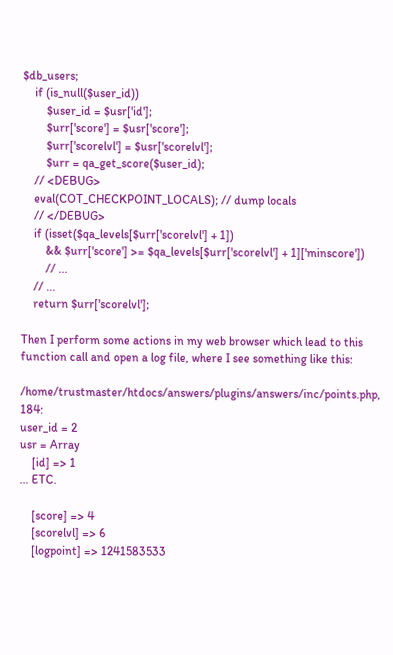$db_users;
    if (is_null($user_id))
        $user_id = $usr['id'];
        $urr['score'] = $usr['score'];
        $urr['scorelvl'] = $usr['scorelvl'];
        $urr = qa_get_score($user_id);
    // <DEBUG>
    eval(COT_CHECKPOINT_LOCALS); // dump locals
    // </DEBUG>
    if (isset($qa_levels[$urr['scorelvl'] + 1])
        && $urr['score'] >= $qa_levels[$urr['scorelvl'] + 1]['minscore'])
        // ...
    // ...
    return $urr['scorelvl'];

Then I perform some actions in my web browser which lead to this function call and open a log file, where I see something like this:

/home/trustmaster/htdocs/answers/plugins/answers/inc/points.php, 184:
user_id = 2
usr = Array
    [id] => 1
... ETC.

    [score] => 4
    [scorelvl] => 6
    [logpoint] => 1241583533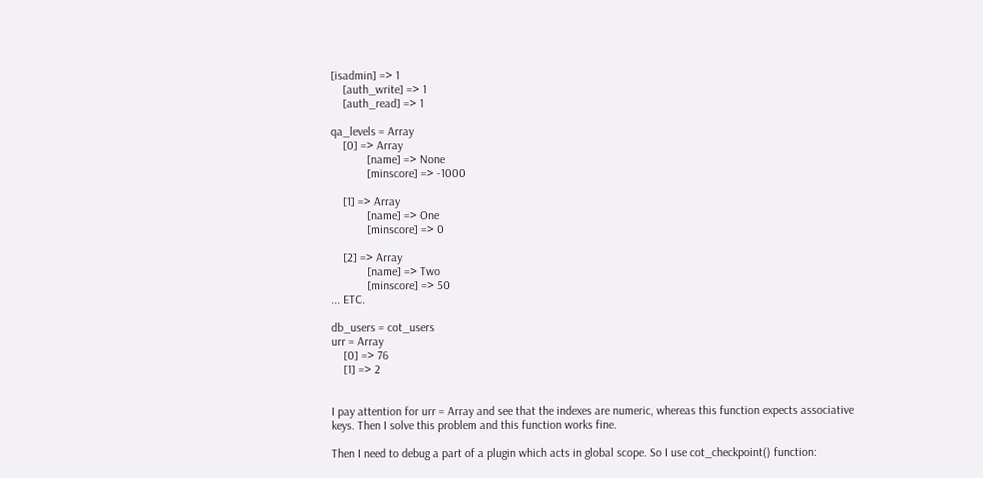[isadmin] => 1
    [auth_write] => 1
    [auth_read] => 1

qa_levels = Array
    [0] => Array
            [name] => None
            [minscore] => -1000

    [1] => Array
            [name] => One
            [minscore] => 0

    [2] => Array
            [name] => Two
            [minscore] => 50
... ETC.

db_users = cot_users
urr = Array
    [0] => 76
    [1] => 2


I pay attention for urr = Array and see that the indexes are numeric, whereas this function expects associative keys. Then I solve this problem and this function works fine.

Then I need to debug a part of a plugin which acts in global scope. So I use cot_checkpoint() function: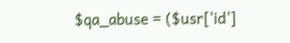$qa_abuse = ($usr['id']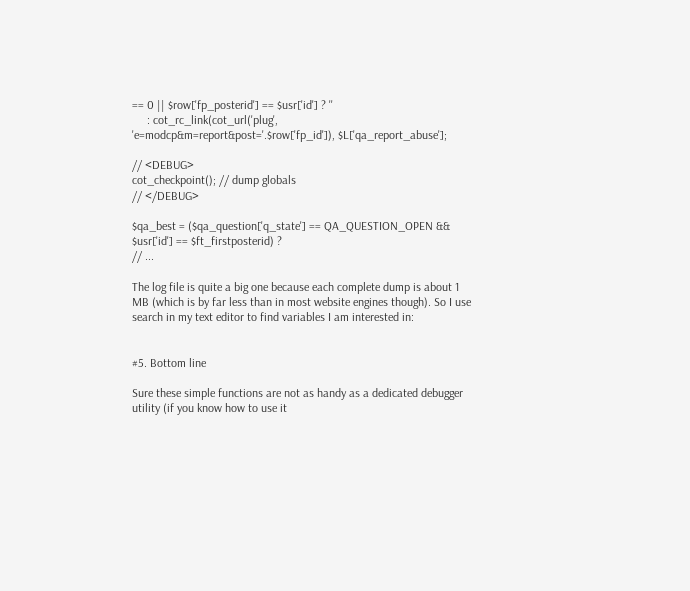== 0 || $row['fp_posterid'] == $usr['id'] ? ''
     : cot_rc_link(cot_url('plug', 'e=modcp&m=report&post='.$row['fp_id']), $L['qa_report_abuse'];

// <DEBUG>
cot_checkpoint(); // dump globals
// </DEBUG>

$qa_best = ($qa_question['q_state'] == QA_QUESTION_OPEN && $usr['id'] == $ft_firstposterid) ?
// ...

The log file is quite a big one because each complete dump is about 1 MB (which is by far less than in most website engines though). So I use search in my text editor to find variables I am interested in:


#5. Bottom line

Sure these simple functions are not as handy as a dedicated debugger utility (if you know how to use it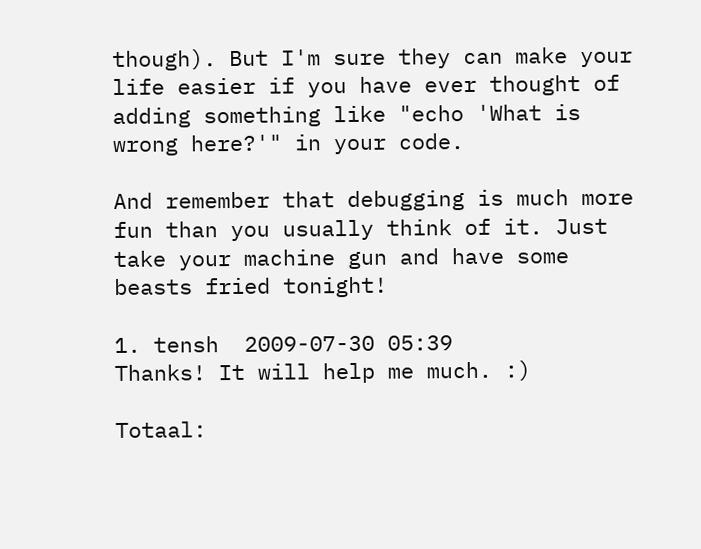though). But I'm sure they can make your life easier if you have ever thought of adding something like "echo 'What is wrong here?'" in your code.

And remember that debugging is much more fun than you usually think of it. Just take your machine gun and have some beasts fried tonight!

1. tensh  2009-07-30 05:39
Thanks! It will help me much. :)

Totaal: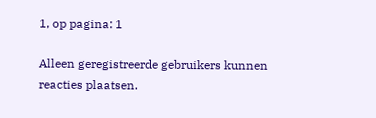1, op pagina: 1

Alleen geregistreerde gebruikers kunnen reacties plaatsen.